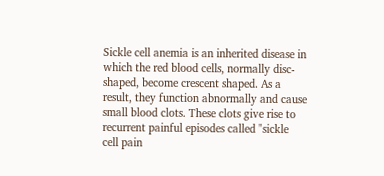Sickle cell anemia is an inherited disease in which the red blood cells, normally disc-shaped, become crescent shaped. As a result, they function abnormally and cause small blood clots. These clots give rise to recurrent painful episodes called "sickle cell pain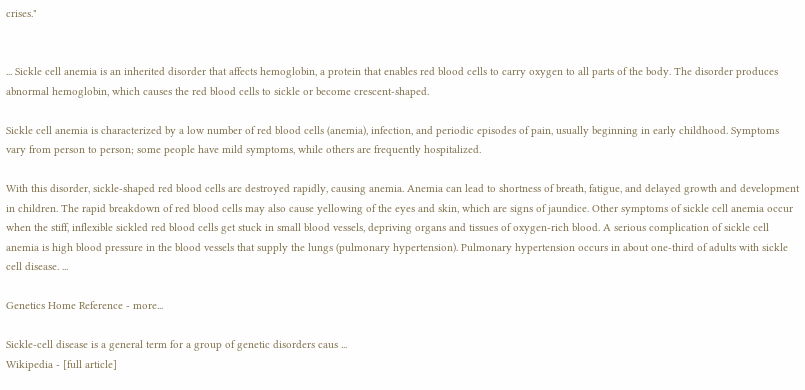crises."


... Sickle cell anemia is an inherited disorder that affects hemoglobin, a protein that enables red blood cells to carry oxygen to all parts of the body. The disorder produces abnormal hemoglobin, which causes the red blood cells to sickle or become crescent-shaped.

Sickle cell anemia is characterized by a low number of red blood cells (anemia), infection, and periodic episodes of pain, usually beginning in early childhood. Symptoms vary from person to person; some people have mild symptoms, while others are frequently hospitalized.

With this disorder, sickle-shaped red blood cells are destroyed rapidly, causing anemia. Anemia can lead to shortness of breath, fatigue, and delayed growth and development in children. The rapid breakdown of red blood cells may also cause yellowing of the eyes and skin, which are signs of jaundice. Other symptoms of sickle cell anemia occur when the stiff, inflexible sickled red blood cells get stuck in small blood vessels, depriving organs and tissues of oxygen-rich blood. A serious complication of sickle cell anemia is high blood pressure in the blood vessels that supply the lungs (pulmonary hypertension). Pulmonary hypertension occurs in about one-third of adults with sickle cell disease. ...

Genetics Home Reference - more...

Sickle-cell disease is a general term for a group of genetic disorders caus ...
Wikipedia - [full article]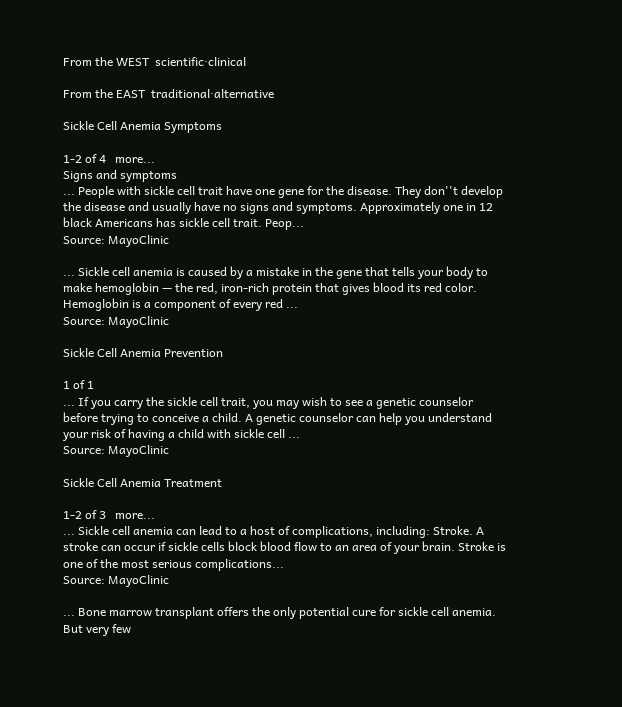From the WEST  scientific·clinical

From the EAST  traditional·alternative

Sickle Cell Anemia Symptoms

1-2 of 4   more...
Signs and symptoms
... People with sickle cell trait have one gene for the disease. They don''t develop the disease and usually have no signs and symptoms. Approximately one in 12 black Americans has sickle cell trait. Peop...
Source: MayoClinic

... Sickle cell anemia is caused by a mistake in the gene that tells your body to make hemoglobin — the red, iron-rich protein that gives blood its red color. Hemoglobin is a component of every red ...
Source: MayoClinic

Sickle Cell Anemia Prevention

1 of 1
... If you carry the sickle cell trait, you may wish to see a genetic counselor before trying to conceive a child. A genetic counselor can help you understand your risk of having a child with sickle cell ...
Source: MayoClinic

Sickle Cell Anemia Treatment

1-2 of 3   more...
... Sickle cell anemia can lead to a host of complications, including: Stroke. A stroke can occur if sickle cells block blood flow to an area of your brain. Stroke is one of the most serious complications...
Source: MayoClinic

... Bone marrow transplant offers the only potential cure for sickle cell anemia. But very few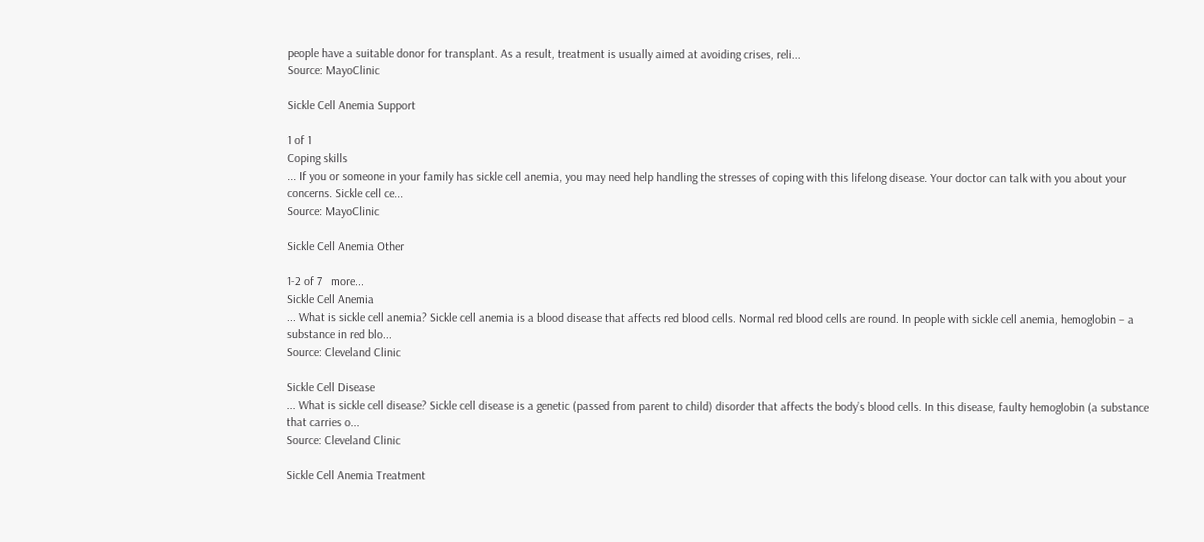people have a suitable donor for transplant. As a result, treatment is usually aimed at avoiding crises, reli...
Source: MayoClinic

Sickle Cell Anemia Support

1 of 1
Coping skills
... If you or someone in your family has sickle cell anemia, you may need help handling the stresses of coping with this lifelong disease. Your doctor can talk with you about your concerns. Sickle cell ce...
Source: MayoClinic

Sickle Cell Anemia Other

1-2 of 7   more...
Sickle Cell Anemia
... What is sickle cell anemia? Sickle cell anemia is a blood disease that affects red blood cells. Normal red blood cells are round. In people with sickle cell anemia, hemoglobin – a substance in red blo...
Source: Cleveland Clinic

Sickle Cell Disease
... What is sickle cell disease? Sickle cell disease is a genetic (passed from parent to child) disorder that affects the body’s blood cells. In this disease, faulty hemoglobin (a substance that carries o...
Source: Cleveland Clinic

Sickle Cell Anemia Treatment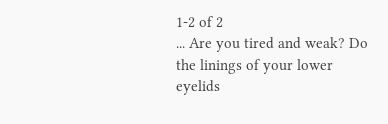1-2 of 2
... Are you tired and weak? Do the linings of your lower eyelids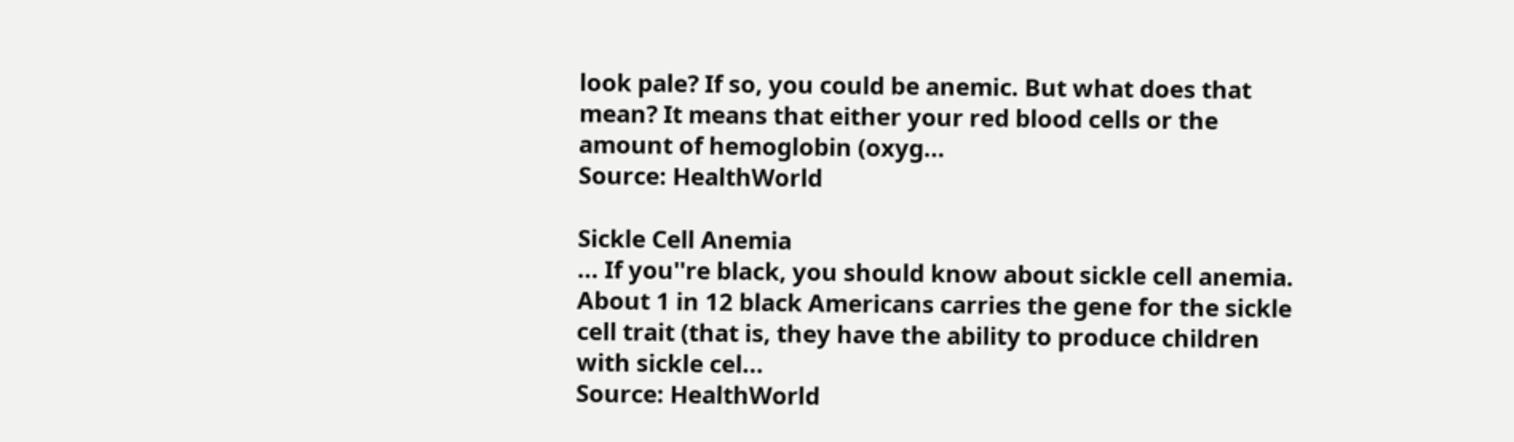look pale? If so, you could be anemic. But what does that mean? It means that either your red blood cells or the amount of hemoglobin (oxyg...
Source: HealthWorld

Sickle Cell Anemia
... If you''re black, you should know about sickle cell anemia. About 1 in 12 black Americans carries the gene for the sickle cell trait (that is, they have the ability to produce children with sickle cel...
Source: HealthWorld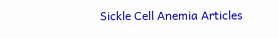Sickle Cell Anemia Articles